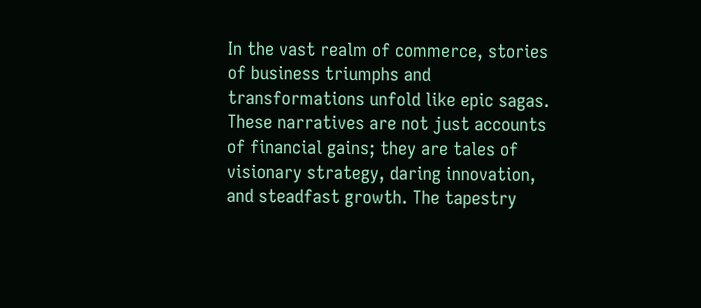In the vast realm of commerce, stories of business triumphs and transformations unfold like epic sagas. These narratives are not just accounts of financial gains; they are tales of visionary strategy, daring innovation, and steadfast growth. The tapestry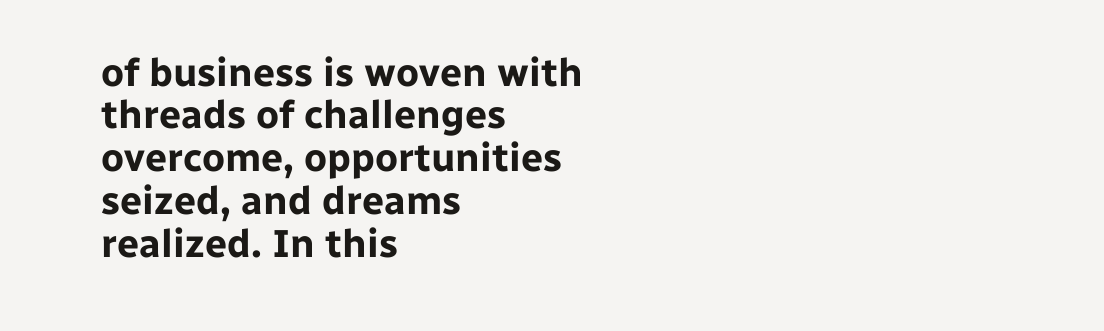of business is woven with threads of challenges overcome, opportunities seized, and dreams realized. In this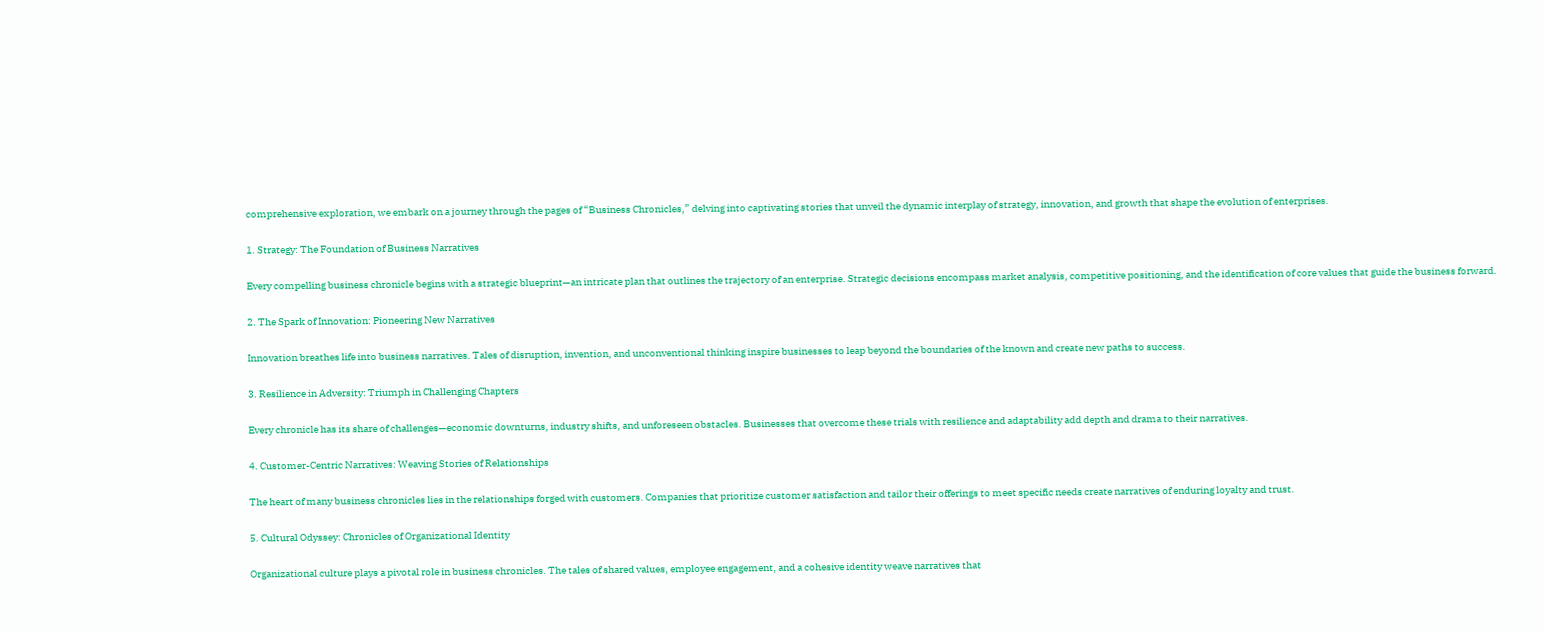comprehensive exploration, we embark on a journey through the pages of “Business Chronicles,” delving into captivating stories that unveil the dynamic interplay of strategy, innovation, and growth that shape the evolution of enterprises.

1. Strategy: The Foundation of Business Narratives

Every compelling business chronicle begins with a strategic blueprint—an intricate plan that outlines the trajectory of an enterprise. Strategic decisions encompass market analysis, competitive positioning, and the identification of core values that guide the business forward.

2. The Spark of Innovation: Pioneering New Narratives

Innovation breathes life into business narratives. Tales of disruption, invention, and unconventional thinking inspire businesses to leap beyond the boundaries of the known and create new paths to success.

3. Resilience in Adversity: Triumph in Challenging Chapters

Every chronicle has its share of challenges—economic downturns, industry shifts, and unforeseen obstacles. Businesses that overcome these trials with resilience and adaptability add depth and drama to their narratives.

4. Customer-Centric Narratives: Weaving Stories of Relationships

The heart of many business chronicles lies in the relationships forged with customers. Companies that prioritize customer satisfaction and tailor their offerings to meet specific needs create narratives of enduring loyalty and trust.

5. Cultural Odyssey: Chronicles of Organizational Identity

Organizational culture plays a pivotal role in business chronicles. The tales of shared values, employee engagement, and a cohesive identity weave narratives that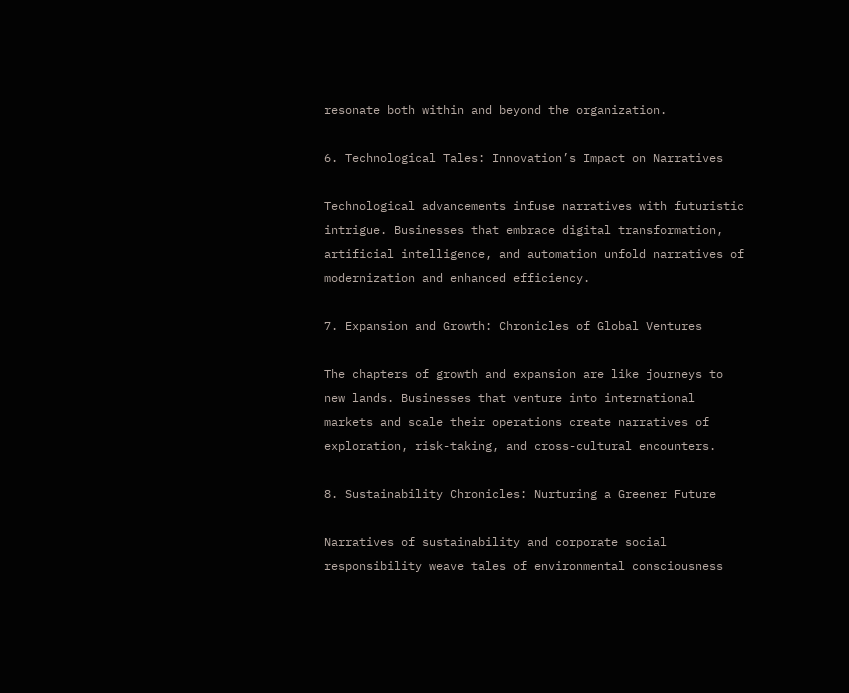resonate both within and beyond the organization.

6. Technological Tales: Innovation’s Impact on Narratives

Technological advancements infuse narratives with futuristic intrigue. Businesses that embrace digital transformation, artificial intelligence, and automation unfold narratives of modernization and enhanced efficiency.

7. Expansion and Growth: Chronicles of Global Ventures

The chapters of growth and expansion are like journeys to new lands. Businesses that venture into international markets and scale their operations create narratives of exploration, risk-taking, and cross-cultural encounters.

8. Sustainability Chronicles: Nurturing a Greener Future

Narratives of sustainability and corporate social responsibility weave tales of environmental consciousness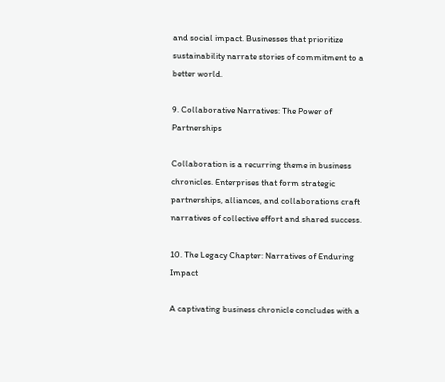and social impact. Businesses that prioritize sustainability narrate stories of commitment to a better world.

9. Collaborative Narratives: The Power of Partnerships

Collaboration is a recurring theme in business chronicles. Enterprises that form strategic partnerships, alliances, and collaborations craft narratives of collective effort and shared success.

10. The Legacy Chapter: Narratives of Enduring Impact

A captivating business chronicle concludes with a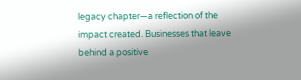legacy chapter—a reflection of the impact created. Businesses that leave behind a positive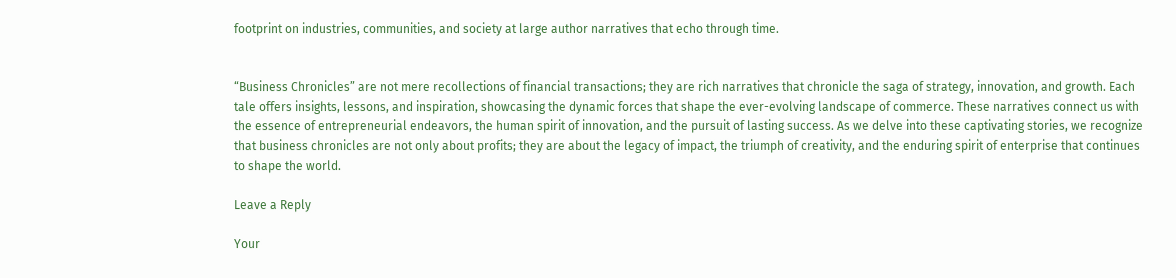footprint on industries, communities, and society at large author narratives that echo through time.


“Business Chronicles” are not mere recollections of financial transactions; they are rich narratives that chronicle the saga of strategy, innovation, and growth. Each tale offers insights, lessons, and inspiration, showcasing the dynamic forces that shape the ever-evolving landscape of commerce. These narratives connect us with the essence of entrepreneurial endeavors, the human spirit of innovation, and the pursuit of lasting success. As we delve into these captivating stories, we recognize that business chronicles are not only about profits; they are about the legacy of impact, the triumph of creativity, and the enduring spirit of enterprise that continues to shape the world.

Leave a Reply

Your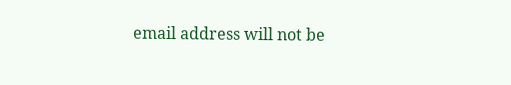email address will not be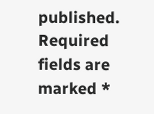published. Required fields are marked *